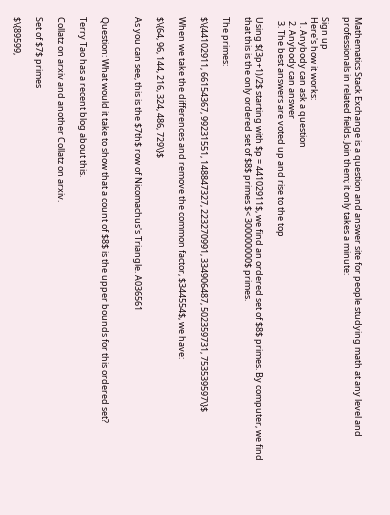Mathematics Stack Exchange is a question and answer site for people studying math at any level and professionals in related fields. Join them; it only takes a minute:

Sign up
Here's how it works:
  1. Anybody can ask a question
  2. Anybody can answer
  3. The best answers are voted up and rise to the top

Using $(3p+1)/2$ starting with $p = 44102911$, we find an ordered set of $8$ primes. By computer, we find that this is the only ordered set of $8$ primes $< 300000000$ primes.

The primes:

$\{44102911, 66154367, 99231551, 148847327, 223270991, 334906487, 502359731, 753539597\}$

When we take the differences and remove the common factor, $344554$, we have:

$\{64, 96, 144, 216, 324, 486, 729\}$

As you can see, this is the $7th$ row of Nicomachus's Triangle. A036561


Question: What would it take to show that a count of $8$ is the upper bounds for this ordered set?

Terry Tao has a recent blog about this.

Collatz on arxiv and another Collatz on arxiv.

Set of $7$ primes

$\{89599,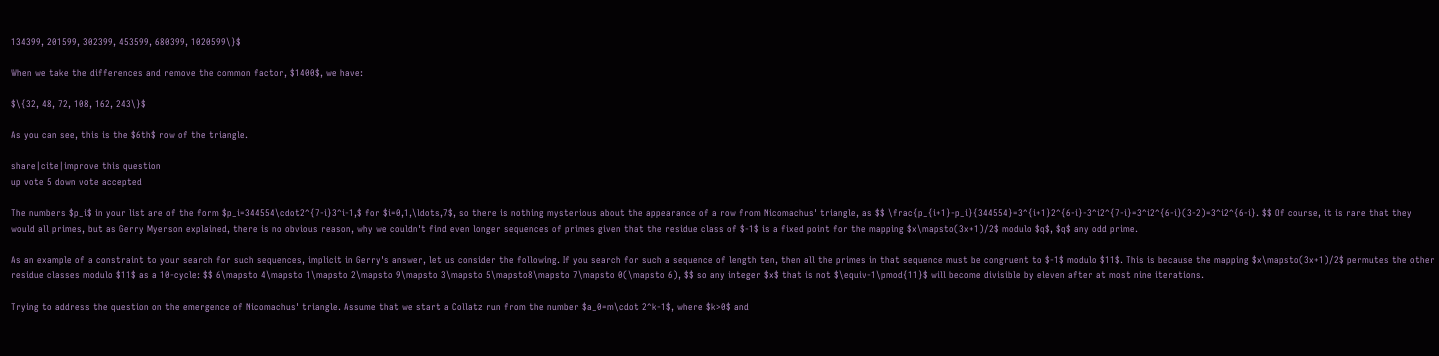134399, 201599, 302399, 453599, 680399, 1020599\}$

When we take the differences and remove the common factor, $1400$, we have:

$\{32, 48, 72, 108, 162, 243\}$

As you can see, this is the $6th$ row of the triangle.

share|cite|improve this question
up vote 5 down vote accepted

The numbers $p_i$ in your list are of the form $p_i=344554\cdot2^{7-i}3^i-1,$ for $i=0,1,\ldots,7$, so there is nothing mysterious about the appearance of a row from Nicomachus' triangle, as $$ \frac{p_{i+1}-p_i}{344554}=3^{i+1}2^{6-i}-3^i2^{7-i}=3^i2^{6-i}(3-2)=3^i2^{6-i}. $$ Of course, it is rare that they would all primes, but as Gerry Myerson explained, there is no obvious reason, why we couldn't find even longer sequences of primes given that the residue class of $-1$ is a fixed point for the mapping $x\mapsto(3x+1)/2$ modulo $q$, $q$ any odd prime.

As an example of a constraint to your search for such sequences, implicit in Gerry's answer, let us consider the following. If you search for such a sequence of length ten, then all the primes in that sequence must be congruent to $-1$ modulo $11$. This is because the mapping $x\mapsto(3x+1)/2$ permutes the other residue classes modulo $11$ as a 10-cycle: $$ 6\mapsto 4\mapsto 1\mapsto 2\mapsto 9\mapsto 3\mapsto 5\mapsto8\mapsto 7\mapsto 0(\mapsto 6), $$ so any integer $x$ that is not $\equiv-1\pmod{11}$ will become divisible by eleven after at most nine iterations.

Trying to address the question on the emergence of Nicomachus' triangle. Assume that we start a Collatz run from the number $a_0=m\cdot 2^k-1$, where $k>0$ and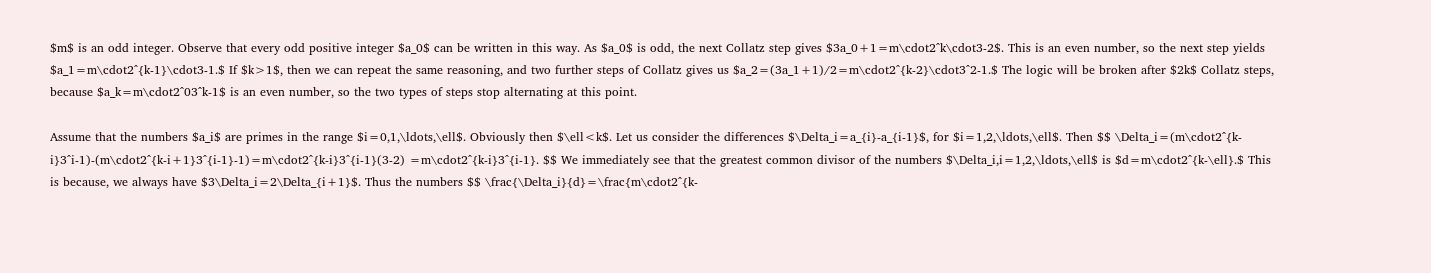$m$ is an odd integer. Observe that every odd positive integer $a_0$ can be written in this way. As $a_0$ is odd, the next Collatz step gives $3a_0+1=m\cdot2^k\cdot3-2$. This is an even number, so the next step yields $a_1=m\cdot2^{k-1}\cdot3-1.$ If $k>1$, then we can repeat the same reasoning, and two further steps of Collatz gives us $a_2=(3a_1+1)/2=m\cdot2^{k-2}\cdot3^2-1.$ The logic will be broken after $2k$ Collatz steps, because $a_k=m\cdot2^03^k-1$ is an even number, so the two types of steps stop alternating at this point.

Assume that the numbers $a_i$ are primes in the range $i=0,1,\ldots,\ell$. Obviously then $\ell<k$. Let us consider the differences $\Delta_i=a_{i}-a_{i-1}$, for $i=1,2,\ldots,\ell$. Then $$ \Delta_i=(m\cdot2^{k-i}3^i-1)-(m\cdot2^{k-i+1}3^{i-1}-1)=m\cdot2^{k-i}3^{i-1}(3-2) =m\cdot2^{k-i}3^{i-1}. $$ We immediately see that the greatest common divisor of the numbers $\Delta_i,i=1,2,\ldots,\ell$ is $d=m\cdot2^{k-\ell}.$ This is because, we always have $3\Delta_i=2\Delta_{i+1}$. Thus the numbers $$ \frac{\Delta_i}{d}=\frac{m\cdot2^{k-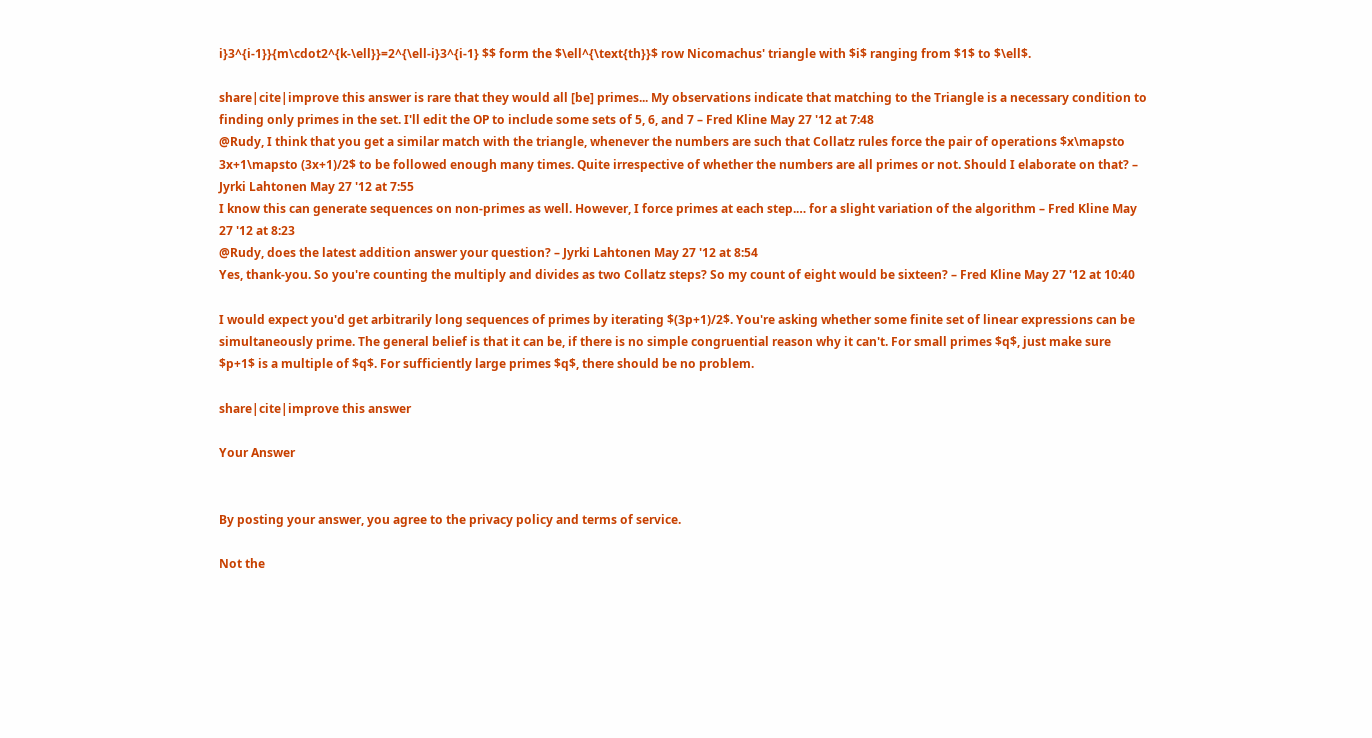i}3^{i-1}}{m\cdot2^{k-\ell}}=2^{\ell-i}3^{i-1} $$ form the $\ell^{\text{th}}$ row Nicomachus' triangle with $i$ ranging from $1$ to $\ell$.

share|cite|improve this answer is rare that they would all [be] primes... My observations indicate that matching to the Triangle is a necessary condition to finding only primes in the set. I'll edit the OP to include some sets of 5, 6, and 7 – Fred Kline May 27 '12 at 7:48
@Rudy, I think that you get a similar match with the triangle, whenever the numbers are such that Collatz rules force the pair of operations $x\mapsto 3x+1\mapsto (3x+1)/2$ to be followed enough many times. Quite irrespective of whether the numbers are all primes or not. Should I elaborate on that? – Jyrki Lahtonen May 27 '12 at 7:55
I know this can generate sequences on non-primes as well. However, I force primes at each step.… for a slight variation of the algorithm – Fred Kline May 27 '12 at 8:23
@Rudy, does the latest addition answer your question? – Jyrki Lahtonen May 27 '12 at 8:54
Yes, thank-you. So you're counting the multiply and divides as two Collatz steps? So my count of eight would be sixteen? – Fred Kline May 27 '12 at 10:40

I would expect you'd get arbitrarily long sequences of primes by iterating $(3p+1)/2$. You're asking whether some finite set of linear expressions can be simultaneously prime. The general belief is that it can be, if there is no simple congruential reason why it can't. For small primes $q$, just make sure $p+1$ is a multiple of $q$. For sufficiently large primes $q$, there should be no problem.

share|cite|improve this answer

Your Answer


By posting your answer, you agree to the privacy policy and terms of service.

Not the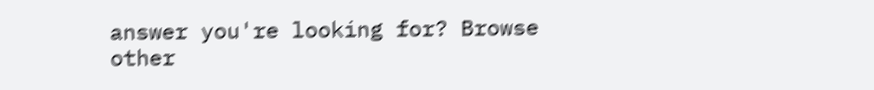answer you're looking for? Browse other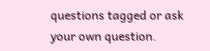questions tagged or ask your own question.